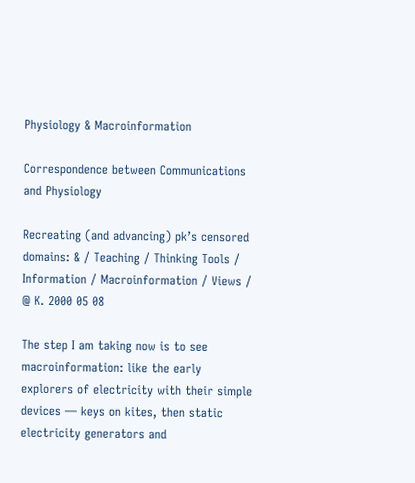Physiology & Macroinformation

Correspondence between Communications and Physiology

Recreating (and advancing) pk’s censored domains: & / Teaching / Thinking Tools / Information / Macroinformation / Views /
@ K. 2000 05 08

The step I am taking now is to see macroinformation: like the early explorers of electricity with their simple devices — keys on kites, then static electricity generators and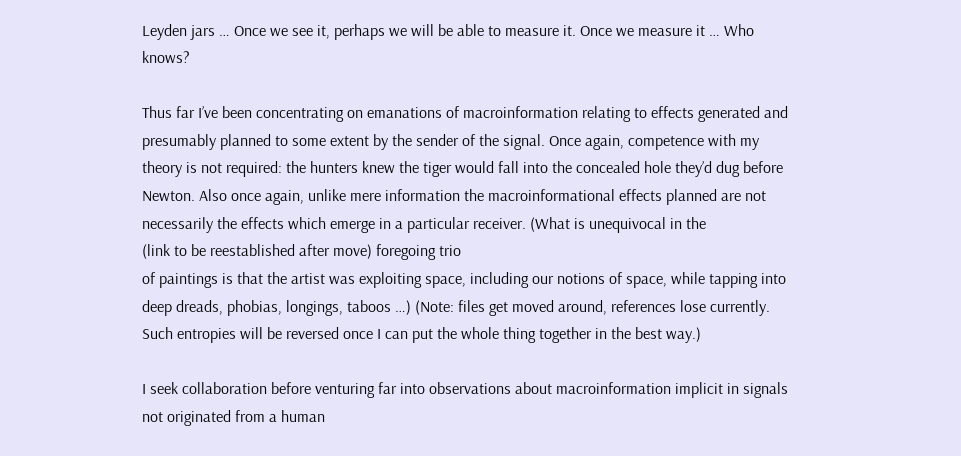Leyden jars … Once we see it, perhaps we will be able to measure it. Once we measure it … Who knows?

Thus far I’ve been concentrating on emanations of macroinformation relating to effects generated and presumably planned to some extent by the sender of the signal. Once again, competence with my theory is not required: the hunters knew the tiger would fall into the concealed hole they’d dug before Newton. Also once again, unlike mere information the macroinformational effects planned are not necessarily the effects which emerge in a particular receiver. (What is unequivocal in the
(link to be reestablished after move) foregoing trio
of paintings is that the artist was exploiting space, including our notions of space, while tapping into deep dreads, phobias, longings, taboos …) (Note: files get moved around, references lose currently. Such entropies will be reversed once I can put the whole thing together in the best way.)

I seek collaboration before venturing far into observations about macroinformation implicit in signals not originated from a human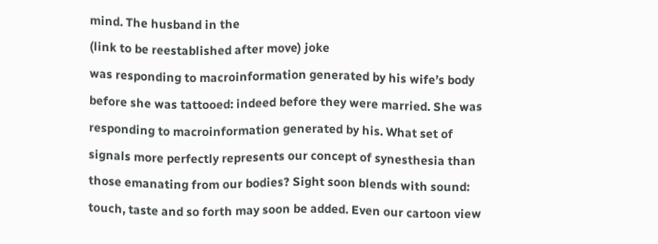mind. The husband in the
(link to be reestablished after move) joke
was responding to macroinformation generated by his wife’s body before she was tattooed: indeed before they were married. She was responding to macroinformation generated by his. What set of signals more perfectly represents our concept of synesthesia than those emanating from our bodies? Sight soon blends with sound: touch, taste and so forth may soon be added. Even our cartoon view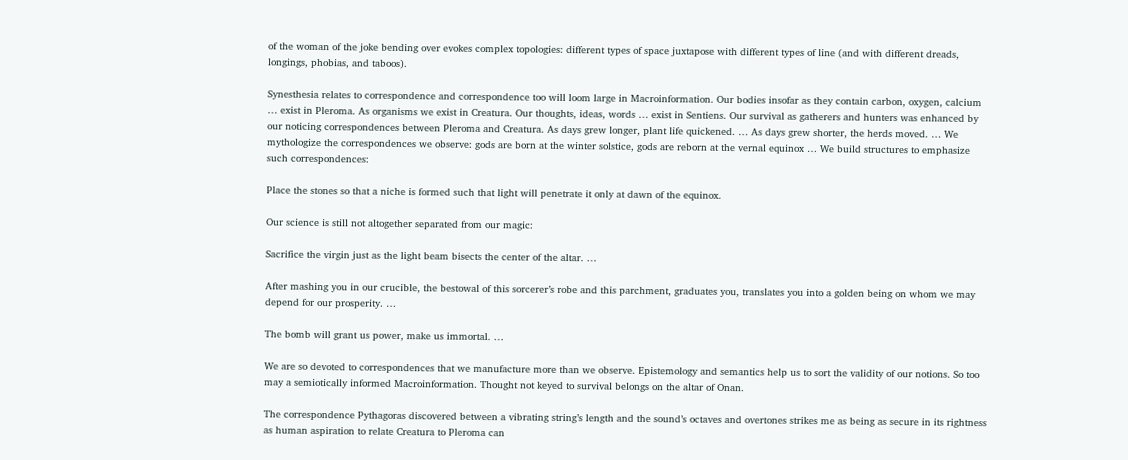of the woman of the joke bending over evokes complex topologies: different types of space juxtapose with different types of line (and with different dreads, longings, phobias, and taboos).

Synesthesia relates to correspondence and correspondence too will loom large in Macroinformation. Our bodies insofar as they contain carbon, oxygen, calcium … exist in Pleroma. As organisms we exist in Creatura. Our thoughts, ideas, words … exist in Sentiens. Our survival as gatherers and hunters was enhanced by our noticing correspondences between Pleroma and Creatura. As days grew longer, plant life quickened. … As days grew shorter, the herds moved. … We mythologize the correspondences we observe: gods are born at the winter solstice, gods are reborn at the vernal equinox … We build structures to emphasize such correspondences:

Place the stones so that a niche is formed such that light will penetrate it only at dawn of the equinox.

Our science is still not altogether separated from our magic:

Sacrifice the virgin just as the light beam bisects the center of the altar. …

After mashing you in our crucible, the bestowal of this sorcerer’s robe and this parchment, graduates you, translates you into a golden being on whom we may depend for our prosperity. …

The bomb will grant us power, make us immortal. …

We are so devoted to correspondences that we manufacture more than we observe. Epistemology and semantics help us to sort the validity of our notions. So too may a semiotically informed Macroinformation. Thought not keyed to survival belongs on the altar of Onan.

The correspondence Pythagoras discovered between a vibrating string’s length and the sound’s octaves and overtones strikes me as being as secure in its rightness as human aspiration to relate Creatura to Pleroma can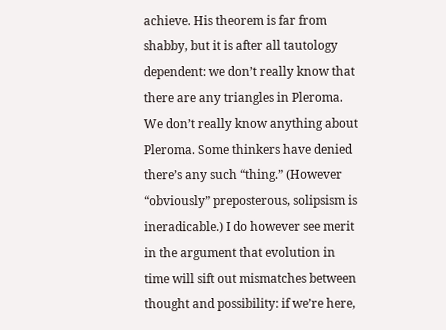achieve. His theorem is far from shabby, but it is after all tautology dependent: we don’t really know that there are any triangles in Pleroma. We don’t really know anything about Pleroma. Some thinkers have denied there’s any such “thing.” (However “obviously” preposterous, solipsism is ineradicable.) I do however see merit in the argument that evolution in time will sift out mismatches between thought and possibility: if we’re here,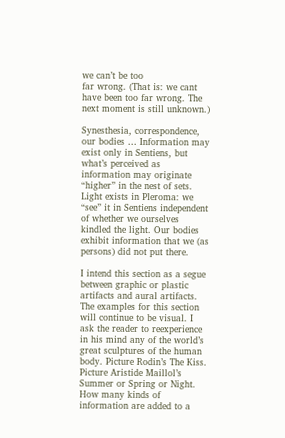we can’t be too
far wrong. (That is: we cant have been too far wrong. The next moment is still unknown.)

Synesthesia, correspondence, our bodies … Information may exist only in Sentiens, but what’s perceived as information may originate “higher” in the nest of sets. Light exists in Pleroma: we “see” it in Sentiens independent of whether we ourselves kindled the light. Our bodies exhibit information that we (as persons) did not put there.

I intend this section as a segue between graphic or plastic artifacts and aural artifacts. The examples for this section will continue to be visual. I ask the reader to reexperience in his mind any of the world’s great sculptures of the human body. Picture Rodin’s The Kiss. Picture Aristide Maillol’s Summer or Spring or Night. How many kinds of information are added to a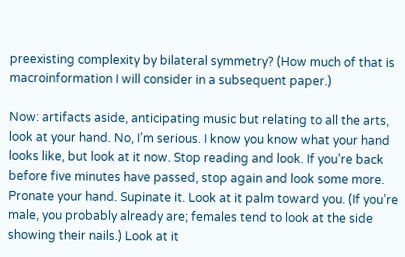preexisting complexity by bilateral symmetry? (How much of that is macroinformation I will consider in a subsequent paper.)

Now: artifacts aside, anticipating music but relating to all the arts, look at your hand. No, I’m serious. I know you know what your hand looks like, but look at it now. Stop reading and look. If you’re back before five minutes have passed, stop again and look some more. Pronate your hand. Supinate it. Look at it palm toward you. (If you’re male, you probably already are; females tend to look at the side showing their nails.) Look at it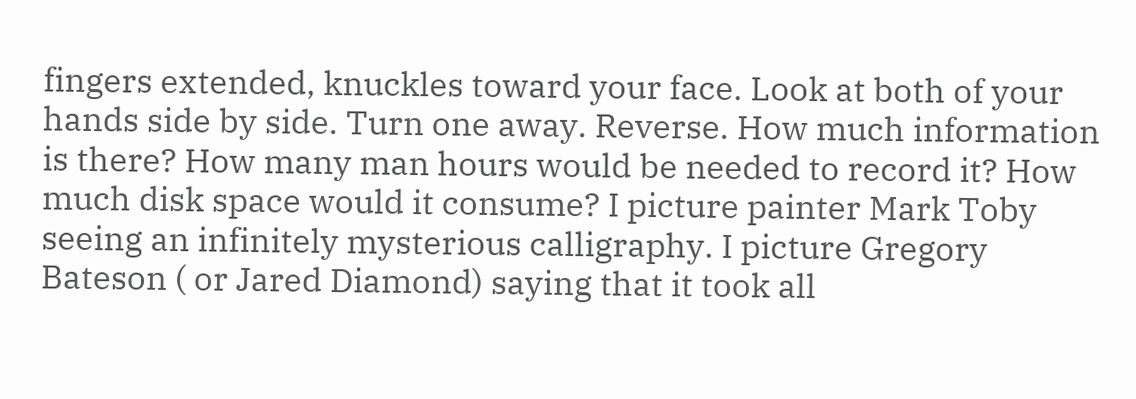fingers extended, knuckles toward your face. Look at both of your hands side by side. Turn one away. Reverse. How much information is there? How many man hours would be needed to record it? How much disk space would it consume? I picture painter Mark Toby seeing an infinitely mysterious calligraphy. I picture Gregory Bateson ( or Jared Diamond) saying that it took all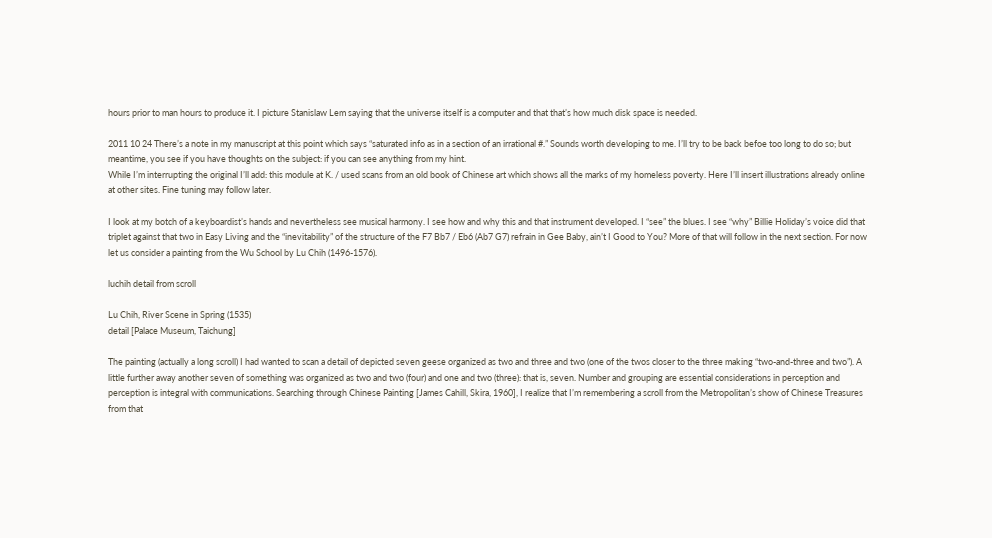hours prior to man hours to produce it. I picture Stanislaw Lem saying that the universe itself is a computer and that that’s how much disk space is needed.

2011 10 24 There’s a note in my manuscript at this point which says “saturated info as in a section of an irrational #.” Sounds worth developing to me. I’ll try to be back befoe too long to do so; but meantime, you see if you have thoughts on the subject: if you can see anything from my hint.
While I’m interrupting the original I’ll add: this module at K. / used scans from an old book of Chinese art which shows all the marks of my homeless poverty. Here I’ll insert illustrations already online at other sites. Fine tuning may follow later.

I look at my botch of a keyboardist’s hands and nevertheless see musical harmony. I see how and why this and that instrument developed. I “see” the blues. I see “why” Billie Holiday’s voice did that triplet against that two in Easy Living and the “inevitability” of the structure of the F7 Bb7 / Eb6 (Ab7 G7) refrain in Gee Baby, ain’t I Good to You? More of that will follow in the next section. For now let us consider a painting from the Wu School by Lu Chih (1496-1576).

luchih detail from scroll

Lu Chih, River Scene in Spring (1535)
detail [Palace Museum, Taichung]

The painting (actually a long scroll) I had wanted to scan a detail of depicted seven geese organized as two and three and two (one of the twos closer to the three making “two-and-three and two”). A little further away another seven of something was organized as two and two (four) and one and two (three): that is, seven. Number and grouping are essential considerations in perception and perception is integral with communications. Searching through Chinese Painting [James Cahill, Skira, 1960], I realize that I’m remembering a scroll from the Metropolitan’s show of Chinese Treasures from that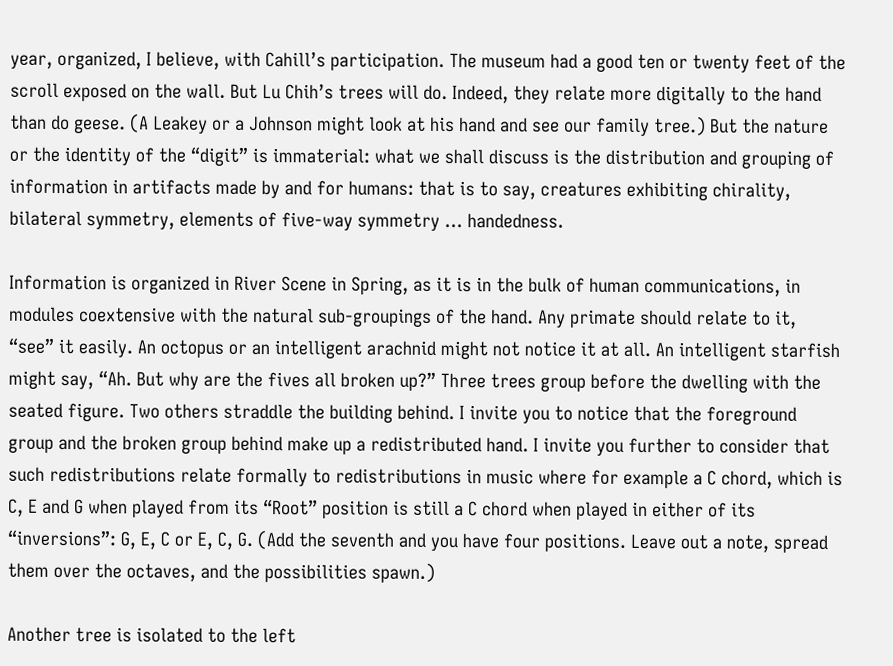year, organized, I believe, with Cahill’s participation. The museum had a good ten or twenty feet of the scroll exposed on the wall. But Lu Chih’s trees will do. Indeed, they relate more digitally to the hand than do geese. (A Leakey or a Johnson might look at his hand and see our family tree.) But the nature or the identity of the “digit” is immaterial: what we shall discuss is the distribution and grouping of information in artifacts made by and for humans: that is to say, creatures exhibiting chirality, bilateral symmetry, elements of five-way symmetry … handedness.

Information is organized in River Scene in Spring, as it is in the bulk of human communications, in modules coextensive with the natural sub-groupings of the hand. Any primate should relate to it, “see” it easily. An octopus or an intelligent arachnid might not notice it at all. An intelligent starfish might say, “Ah. But why are the fives all broken up?” Three trees group before the dwelling with the seated figure. Two others straddle the building behind. I invite you to notice that the foreground group and the broken group behind make up a redistributed hand. I invite you further to consider that such redistributions relate formally to redistributions in music where for example a C chord, which is C, E and G when played from its “Root” position is still a C chord when played in either of its “inversions”: G, E, C or E, C, G. (Add the seventh and you have four positions. Leave out a note, spread them over the octaves, and the possibilities spawn.)

Another tree is isolated to the left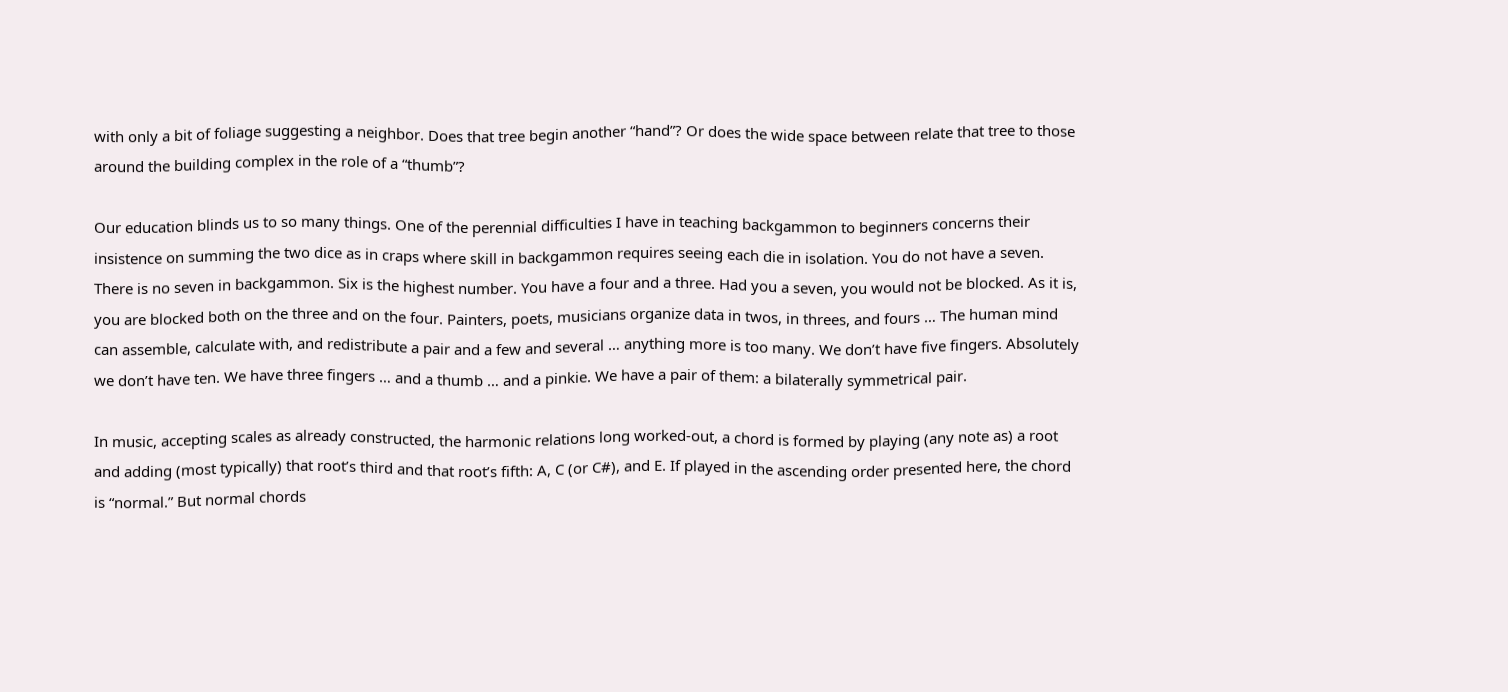with only a bit of foliage suggesting a neighbor. Does that tree begin another “hand”? Or does the wide space between relate that tree to those around the building complex in the role of a “thumb”?

Our education blinds us to so many things. One of the perennial difficulties I have in teaching backgammon to beginners concerns their insistence on summing the two dice as in craps where skill in backgammon requires seeing each die in isolation. You do not have a seven. There is no seven in backgammon. Six is the highest number. You have a four and a three. Had you a seven, you would not be blocked. As it is, you are blocked both on the three and on the four. Painters, poets, musicians organize data in twos, in threes, and fours … The human mind can assemble, calculate with, and redistribute a pair and a few and several … anything more is too many. We don’t have five fingers. Absolutely we don’t have ten. We have three fingers … and a thumb … and a pinkie. We have a pair of them: a bilaterally symmetrical pair.

In music, accepting scales as already constructed, the harmonic relations long worked-out, a chord is formed by playing (any note as) a root and adding (most typically) that root’s third and that root’s fifth: A, C (or C#), and E. If played in the ascending order presented here, the chord is “normal.” But normal chords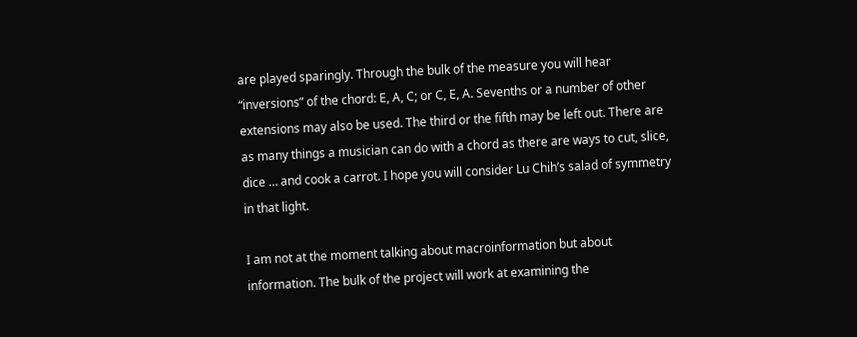are played sparingly. Through the bulk of the measure you will hear “inversions” of the chord: E, A, C; or C, E, A. Sevenths or a number of other extensions may also be used. The third or the fifth may be left out. There are as many things a musician can do with a chord as there are ways to cut, slice, dice … and cook a carrot. I hope you will consider Lu Chih’s salad of symmetry in that light.

I am not at the moment talking about macroinformation but about information. The bulk of the project will work at examining the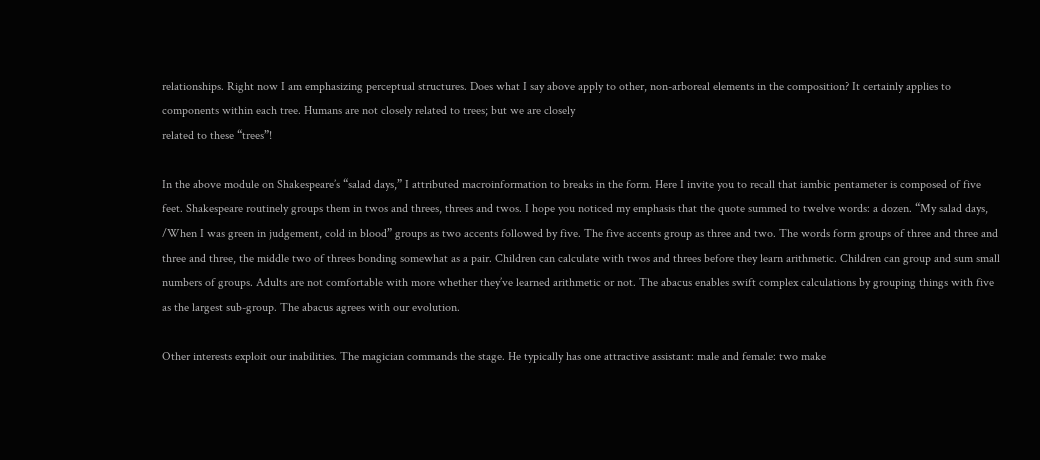relationships. Right now I am emphasizing perceptual structures. Does what I say above apply to other, non-arboreal elements in the composition? It certainly applies to components within each tree. Humans are not closely related to trees; but we are closely
related to these “trees”!

In the above module on Shakespeare’s “salad days,” I attributed macroinformation to breaks in the form. Here I invite you to recall that iambic pentameter is composed of five feet. Shakespeare routinely groups them in twos and threes, threes and twos. I hope you noticed my emphasis that the quote summed to twelve words: a dozen. “My salad days, /When I was green in judgement, cold in blood” groups as two accents followed by five. The five accents group as three and two. The words form groups of three and three and three and three, the middle two of threes bonding somewhat as a pair. Children can calculate with twos and threes before they learn arithmetic. Children can group and sum small numbers of groups. Adults are not comfortable with more whether they’ve learned arithmetic or not. The abacus enables swift complex calculations by grouping things with five as the largest sub-group. The abacus agrees with our evolution.

Other interests exploit our inabilities. The magician commands the stage. He typically has one attractive assistant: male and female: two make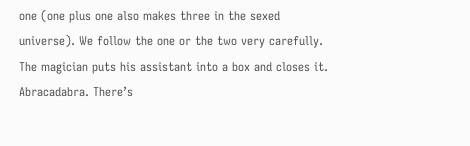one (one plus one also makes three in the sexed universe). We follow the one or the two very carefully. The magician puts his assistant into a box and closes it. Abracadabra. There’s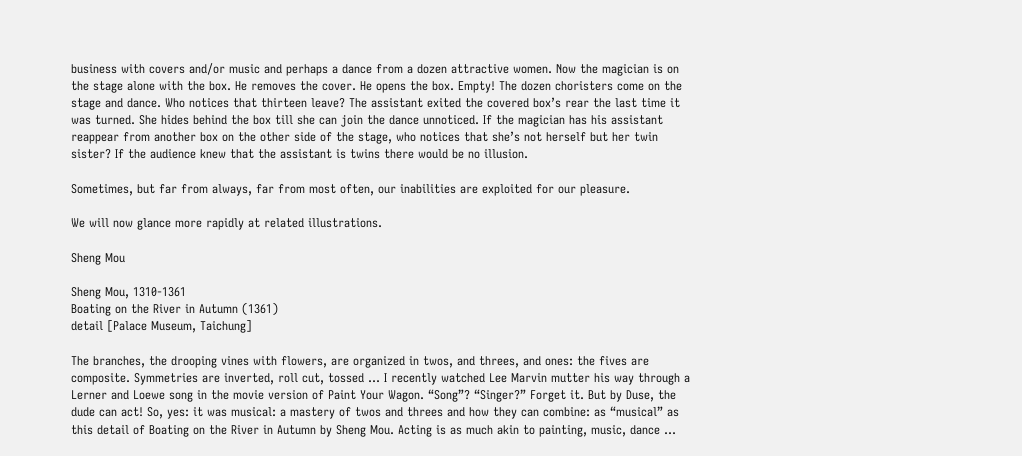business with covers and/or music and perhaps a dance from a dozen attractive women. Now the magician is on the stage alone with the box. He removes the cover. He opens the box. Empty! The dozen choristers come on the stage and dance. Who notices that thirteen leave? The assistant exited the covered box’s rear the last time it was turned. She hides behind the box till she can join the dance unnoticed. If the magician has his assistant reappear from another box on the other side of the stage, who notices that she’s not herself but her twin sister? If the audience knew that the assistant is twins there would be no illusion.

Sometimes, but far from always, far from most often, our inabilities are exploited for our pleasure.

We will now glance more rapidly at related illustrations.

Sheng Mou

Sheng Mou, 1310-1361
Boating on the River in Autumn (1361)
detail [Palace Museum, Taichung]

The branches, the drooping vines with flowers, are organized in twos, and threes, and ones: the fives are composite. Symmetries are inverted, roll cut, tossed … I recently watched Lee Marvin mutter his way through a Lerner and Loewe song in the movie version of Paint Your Wagon. “Song”? “Singer?” Forget it. But by Duse, the dude can act! So, yes: it was musical: a mastery of twos and threes and how they can combine: as “musical” as this detail of Boating on the River in Autumn by Sheng Mou. Acting is as much akin to painting, music, dance …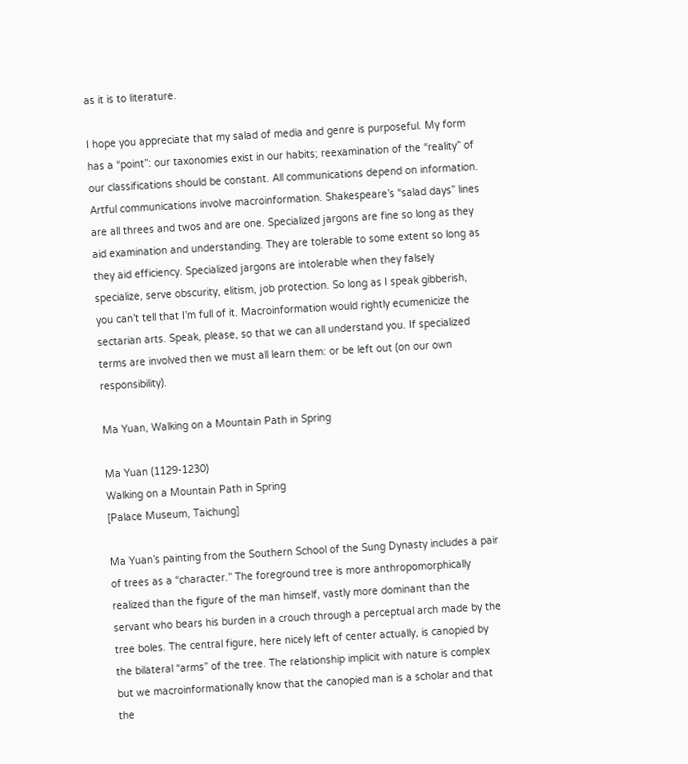as it is to literature.

I hope you appreciate that my salad of media and genre is purposeful. My form has a “point”: our taxonomies exist in our habits; reexamination of the “reality” of our classifications should be constant. All communications depend on information. Artful communications involve macroinformation. Shakespeare’s “salad days” lines are all threes and twos and are one. Specialized jargons are fine so long as they aid examination and understanding. They are tolerable to some extent so long as they aid efficiency. Specialized jargons are intolerable when they falsely specialize, serve obscurity, elitism, job protection. So long as I speak gibberish, you can’t tell that I’m full of it. Macroinformation would rightly ecumenicize the sectarian arts. Speak, please, so that we can all understand you. If specialized terms are involved then we must all learn them: or be left out (on our own responsibility).

Ma Yuan, Walking on a Mountain Path in Spring

Ma Yuan (1129-1230)
Walking on a Mountain Path in Spring
[Palace Museum, Taichung]

Ma Yuan’s painting from the Southern School of the Sung Dynasty includes a pair of trees as a “character.” The foreground tree is more anthropomorphically realized than the figure of the man himself, vastly more dominant than the servant who bears his burden in a crouch through a perceptual arch made by the tree boles. The central figure, here nicely left of center actually, is canopied by the bilateral “arms” of the tree. The relationship implicit with nature is complex but we macroinformationally know that the canopied man is a scholar and that the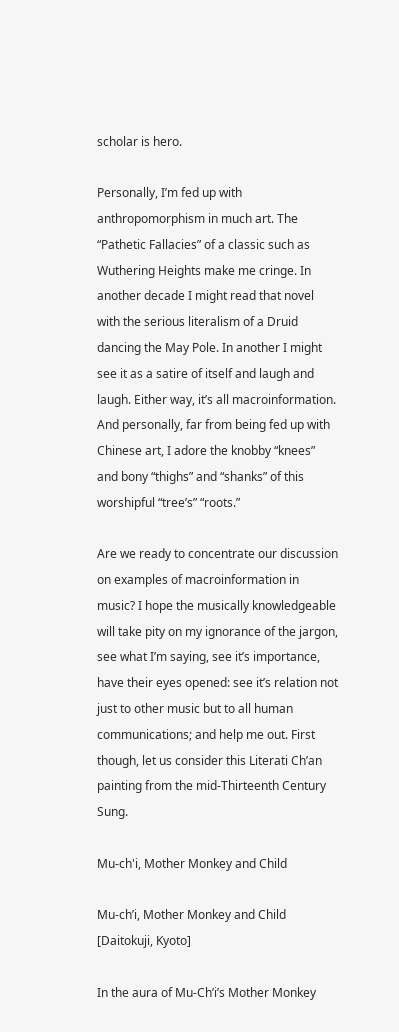scholar is hero.

Personally, I’m fed up with anthropomorphism in much art. The “Pathetic Fallacies” of a classic such as Wuthering Heights make me cringe. In another decade I might read that novel with the serious literalism of a Druid dancing the May Pole. In another I might see it as a satire of itself and laugh and laugh. Either way, it’s all macroinformation. And personally, far from being fed up with Chinese art, I adore the knobby “knees” and bony “thighs” and “shanks” of this worshipful “tree’s” “roots.”

Are we ready to concentrate our discussion on examples of macroinformation in music? I hope the musically knowledgeable will take pity on my ignorance of the jargon, see what I’m saying, see it’s importance, have their eyes opened: see it’s relation not just to other music but to all human communications; and help me out. First though, let us consider this Literati Ch’an painting from the mid-Thirteenth Century Sung.

Mu-ch'i, Mother Monkey and Child

Mu-ch’i, Mother Monkey and Child
[Daitokuji, Kyoto]

In the aura of Mu-Ch’i’s Mother Monkey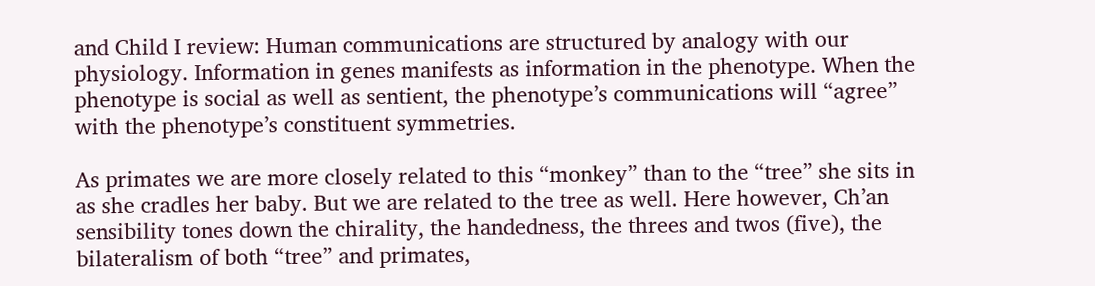and Child I review: Human communications are structured by analogy with our physiology. Information in genes manifests as information in the phenotype. When the phenotype is social as well as sentient, the phenotype’s communications will “agree” with the phenotype’s constituent symmetries.

As primates we are more closely related to this “monkey” than to the “tree” she sits in as she cradles her baby. But we are related to the tree as well. Here however, Ch’an sensibility tones down the chirality, the handedness, the threes and twos (five), the bilateralism of both “tree” and primates,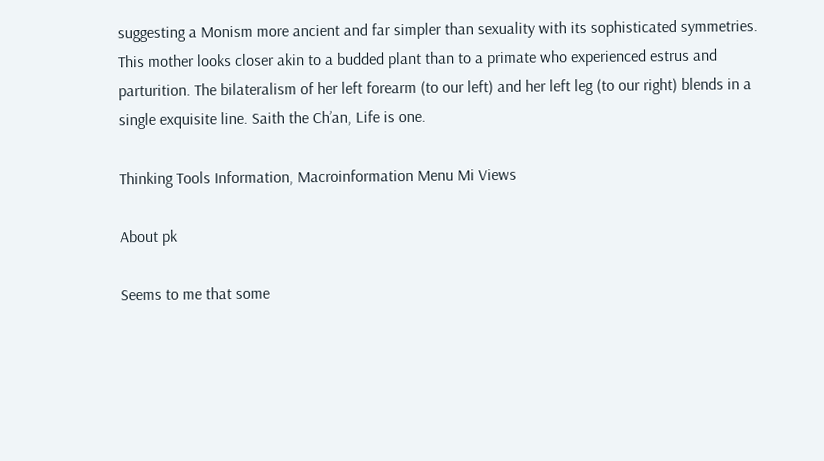suggesting a Monism more ancient and far simpler than sexuality with its sophisticated symmetries. This mother looks closer akin to a budded plant than to a primate who experienced estrus and parturition. The bilateralism of her left forearm (to our left) and her left leg (to our right) blends in a single exquisite line. Saith the Ch’an, Life is one.

Thinking Tools Information, Macroinformation Menu Mi Views

About pk

Seems to me that some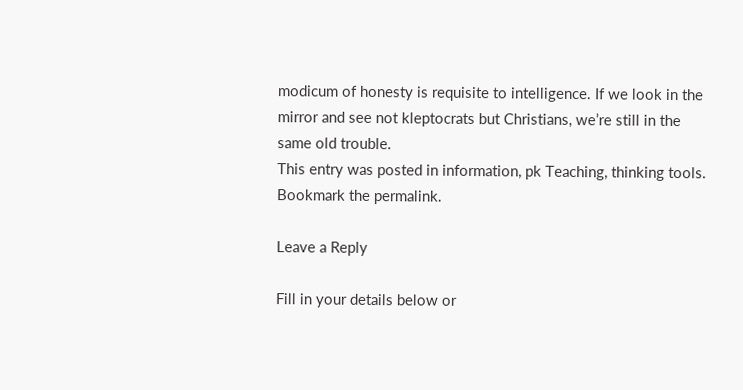modicum of honesty is requisite to intelligence. If we look in the mirror and see not kleptocrats but Christians, we’re still in the same old trouble.
This entry was posted in information, pk Teaching, thinking tools. Bookmark the permalink.

Leave a Reply

Fill in your details below or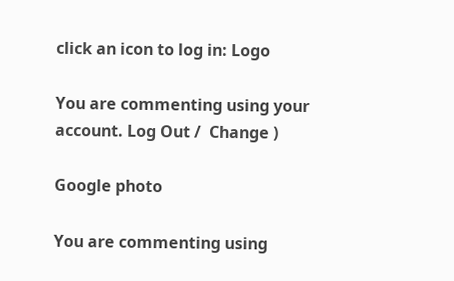click an icon to log in: Logo

You are commenting using your account. Log Out /  Change )

Google photo

You are commenting using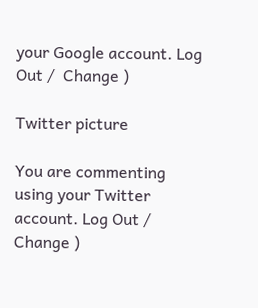your Google account. Log Out /  Change )

Twitter picture

You are commenting using your Twitter account. Log Out /  Change )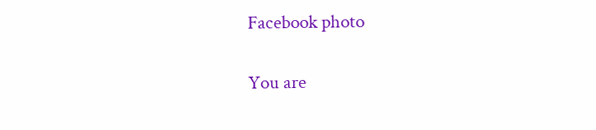Facebook photo

You are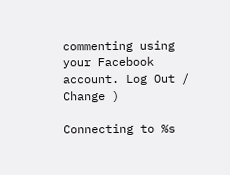commenting using your Facebook account. Log Out /  Change )

Connecting to %s